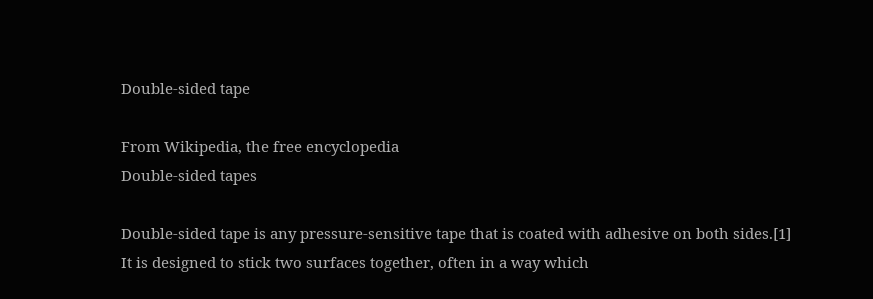Double-sided tape

From Wikipedia, the free encyclopedia
Double-sided tapes

Double-sided tape is any pressure-sensitive tape that is coated with adhesive on both sides.[1] It is designed to stick two surfaces together, often in a way which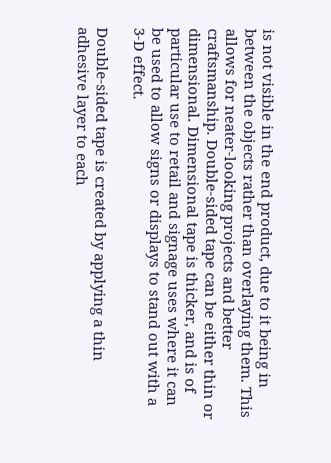is not visible in the end product, due to it being in between the objects rather than overlaying them. This allows for neater-looking projects and better craftsmanship. Double-sided tape can be either thin or dimensional. Dimensional tape is thicker, and is of particular use to retail and signage uses where it can be used to allow signs or displays to stand out with a 3-D effect.

Double-sided tape is created by applying a thin adhesive layer to each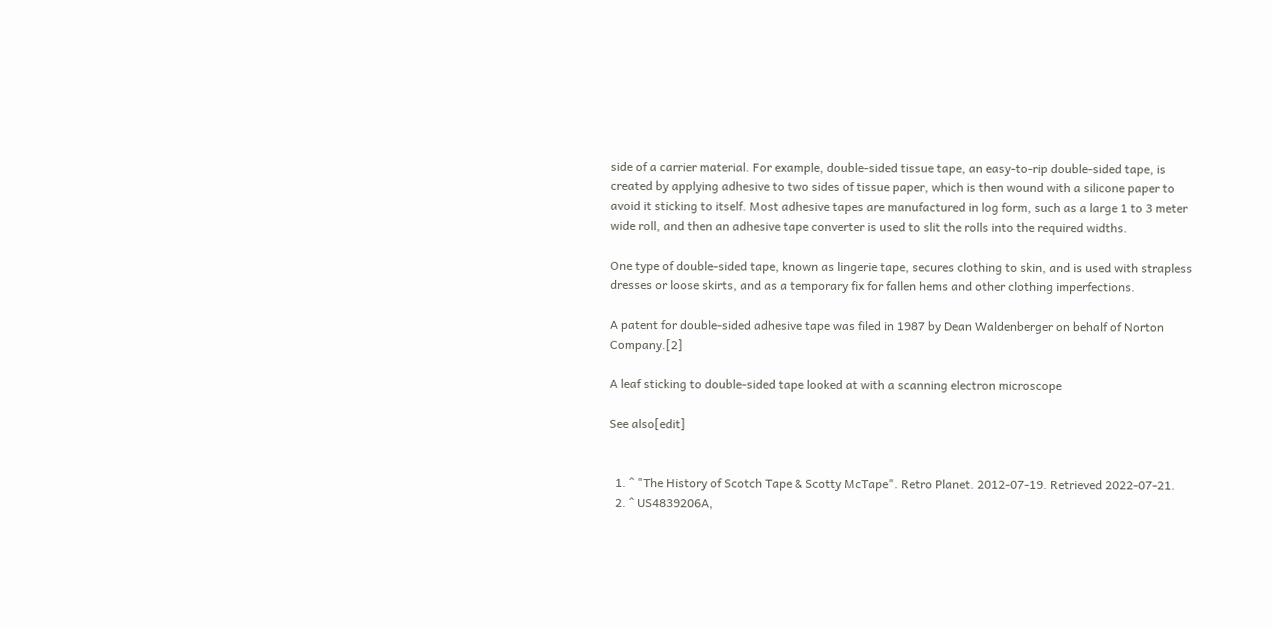side of a carrier material. For example, double-sided tissue tape, an easy-to-rip double-sided tape, is created by applying adhesive to two sides of tissue paper, which is then wound with a silicone paper to avoid it sticking to itself. Most adhesive tapes are manufactured in log form, such as a large 1 to 3 meter wide roll, and then an adhesive tape converter is used to slit the rolls into the required widths.

One type of double-sided tape, known as lingerie tape, secures clothing to skin, and is used with strapless dresses or loose skirts, and as a temporary fix for fallen hems and other clothing imperfections.

A patent for double-sided adhesive tape was filed in 1987 by Dean Waldenberger on behalf of Norton Company.[2]

A leaf sticking to double-sided tape looked at with a scanning electron microscope

See also[edit]


  1. ^ "The History of Scotch Tape & Scotty McTape". Retro Planet. 2012-07-19. Retrieved 2022-07-21.
  2. ^ US4839206A,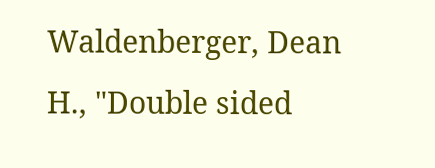Waldenberger, Dean H., "Double sided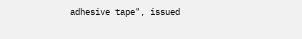adhesive tape", issued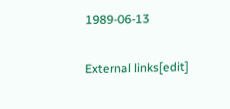1989-06-13

External links[edit]